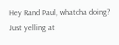Hey Rand Paul, whatcha doing? Just yelling at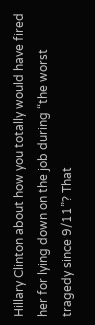Hillary Clinton about how you totally would have fired her for lying down on the job during “the worst tragedy since 9/11”? That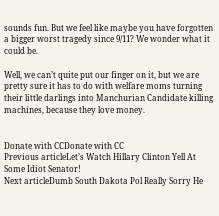sounds fun. But we feel like maybe you have forgotten a bigger worst tragedy since 9/11? We wonder what it could be.

Well, we can’t quite put our finger on it, but we are pretty sure it has to do with welfare moms turning their little darlings into Manchurian Candidate killing machines, because they love money.


Donate with CCDonate with CC
Previous articleLet’s Watch Hillary Clinton Yell At Some Idiot Senator!
Next articleDumb South Dakota Pol Really Sorry He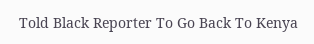Told Black Reporter To Go Back To Kenya